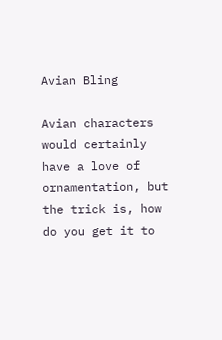Avian Bling

Avian characters would certainly have a love of ornamentation, but the trick is, how do you get it to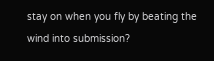stay on when you fly by beating the wind into submission?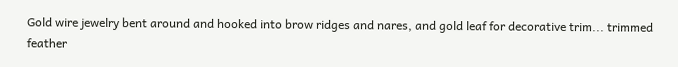Gold wire jewelry bent around and hooked into brow ridges and nares, and gold leaf for decorative trim... trimmed feather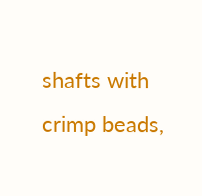shafts with crimp beads,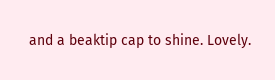and a beaktip cap to shine. Lovely.